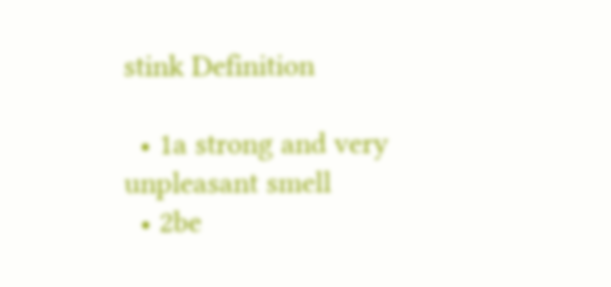stink Definition

  • 1a strong and very unpleasant smell
  • 2be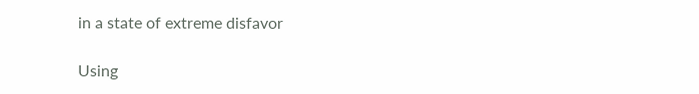in a state of extreme disfavor

Using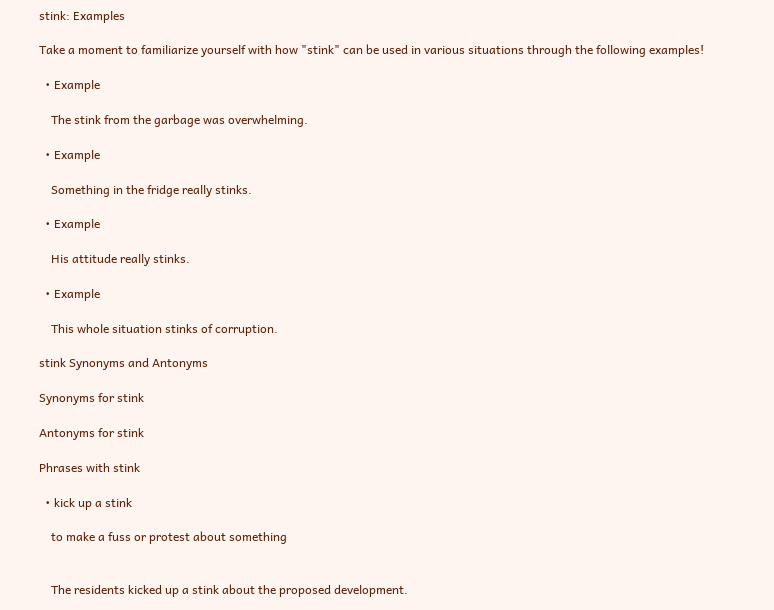stink: Examples

Take a moment to familiarize yourself with how "stink" can be used in various situations through the following examples!

  • Example

    The stink from the garbage was overwhelming.

  • Example

    Something in the fridge really stinks.

  • Example

    His attitude really stinks.

  • Example

    This whole situation stinks of corruption.

stink Synonyms and Antonyms

Synonyms for stink

Antonyms for stink

Phrases with stink

  • kick up a stink

    to make a fuss or protest about something


    The residents kicked up a stink about the proposed development.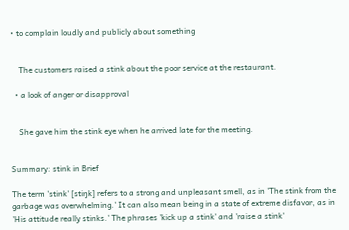• to complain loudly and publicly about something


    The customers raised a stink about the poor service at the restaurant.

  • a look of anger or disapproval


    She gave him the stink eye when he arrived late for the meeting.


Summary: stink in Brief

The term 'stink' [stiŋk] refers to a strong and unpleasant smell, as in 'The stink from the garbage was overwhelming.' It can also mean being in a state of extreme disfavor, as in 'His attitude really stinks.' The phrases 'kick up a stink' and 'raise a stink'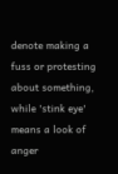denote making a fuss or protesting about something, while 'stink eye' means a look of anger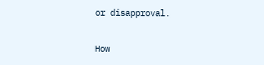or disapproval.

How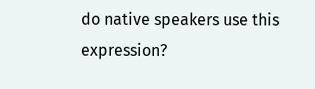do native speakers use this expression?